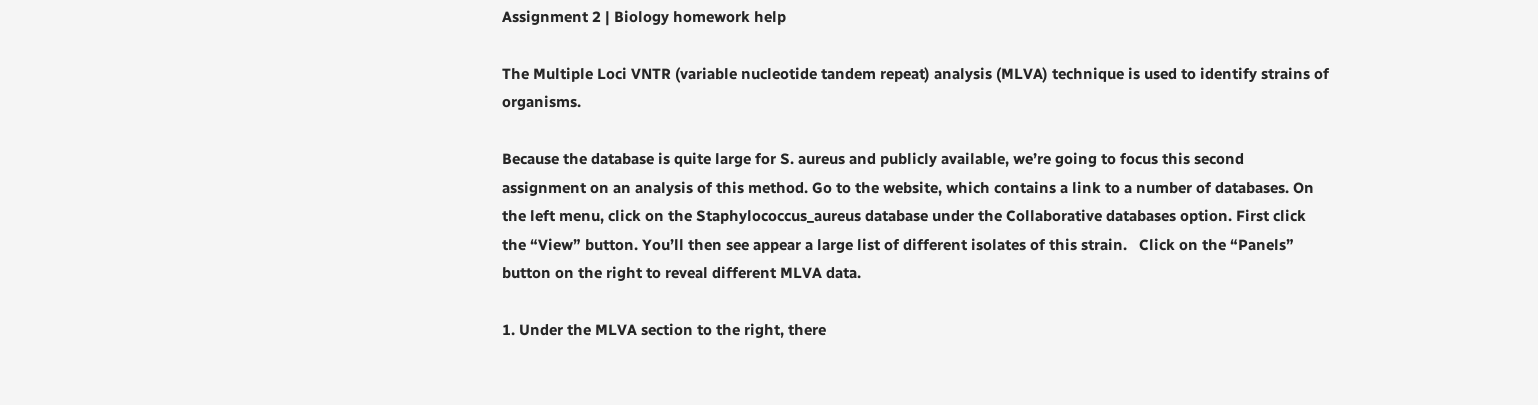Assignment 2 | Biology homework help

The Multiple Loci VNTR (variable nucleotide tandem repeat) analysis (MLVA) technique is used to identify strains of organisms.

Because the database is quite large for S. aureus and publicly available, we’re going to focus this second assignment on an analysis of this method. Go to the website, which contains a link to a number of databases. On the left menu, click on the Staphylococcus_aureus database under the Collaborative databases option. First click the “View” button. You’ll then see appear a large list of different isolates of this strain.   Click on the “Panels” button on the right to reveal different MLVA data.

1. Under the MLVA section to the right, there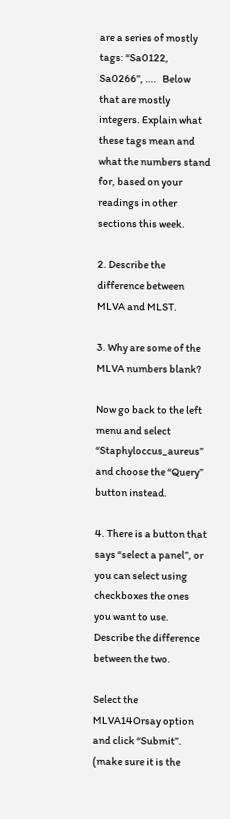are a series of mostly tags: “Sa0122, Sa0266”, ….   Below that are mostly integers. Explain what these tags mean and what the numbers stand for, based on your readings in other sections this week.

2. Describe the difference between MLVA and MLST.

3. Why are some of the MLVA numbers blank?

Now go back to the left menu and select “Staphyloccus_aureus” and choose the “Query” button instead.

4. There is a button that says “select a panel”, or you can select using checkboxes the ones you want to use. Describe the difference between the two.

Select the MLVA14Orsay option and click “Submit”.  (make sure it is the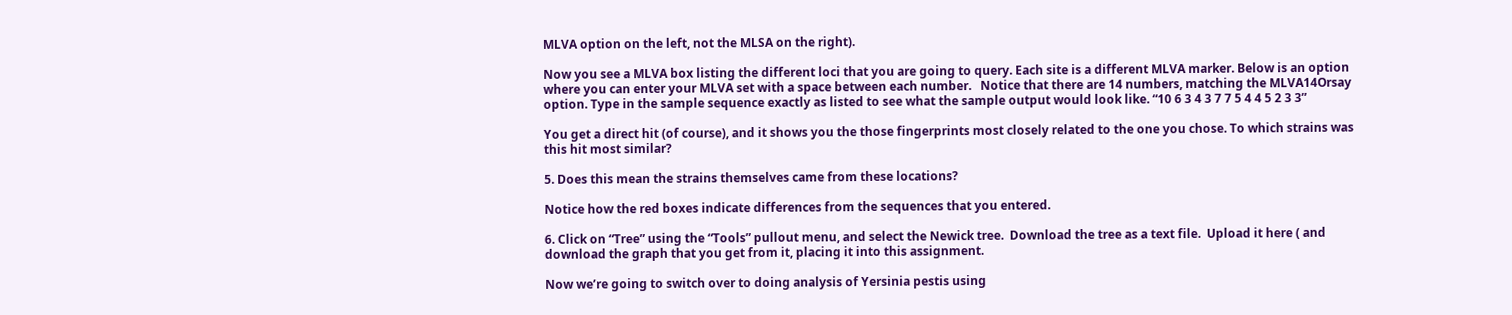MLVA option on the left, not the MLSA on the right).

Now you see a MLVA box listing the different loci that you are going to query. Each site is a different MLVA marker. Below is an option where you can enter your MLVA set with a space between each number.   Notice that there are 14 numbers, matching the MLVA14Orsay option. Type in the sample sequence exactly as listed to see what the sample output would look like. “10 6 3 4 3 7 7 5 4 4 5 2 3 3”

You get a direct hit (of course), and it shows you the those fingerprints most closely related to the one you chose. To which strains was this hit most similar?

5. Does this mean the strains themselves came from these locations?

Notice how the red boxes indicate differences from the sequences that you entered.

6. Click on “Tree” using the “Tools” pullout menu, and select the Newick tree.  Download the tree as a text file.  Upload it here ( and download the graph that you get from it, placing it into this assignment.

Now we’re going to switch over to doing analysis of Yersinia pestis using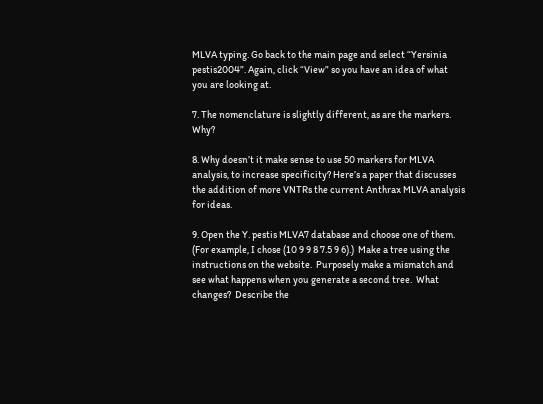MLVA typing. Go back to the main page and select “Yersinia pestis2004”. Again, click “View” so you have an idea of what you are looking at.

7. The nomenclature is slightly different, as are the markers. Why?

8. Why doesn’t it make sense to use 50 markers for MLVA analysis, to increase specificity? Here’s a paper that discusses the addition of more VNTRs the current Anthrax MLVA analysis for ideas.

9. Open the Y. pestis MLVA7 database and choose one of them.  (For example, I chose (10 9 9 8 7.5 9 6).)  Make a tree using the instructions on the website.  Purposely make a mismatch and see what happens when you generate a second tree.  What changes?  Describe the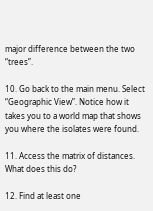major difference between the two “trees”.

10. Go back to the main menu. Select “Geographic View”. Notice how it takes you to a world map that shows you where the isolates were found.

11. Access the matrix of distances. What does this do?

12. Find at least one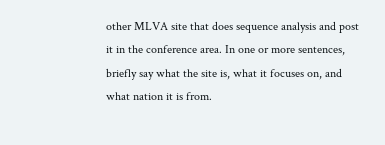other MLVA site that does sequence analysis and post it in the conference area. In one or more sentences, briefly say what the site is, what it focuses on, and what nation it is from.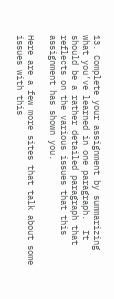13. Complete your assignment by summarizing what you’ve learned in one paragraph.  It should be a rather detailed paragraph that reflects on the various issues that this assignment has shown you.

Here are a few more sites that talk about some issues with this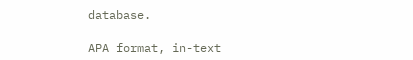database.

APA format, in-text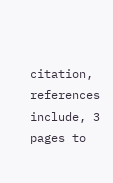citation, references include, 3 pages to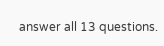answer all 13 questions.